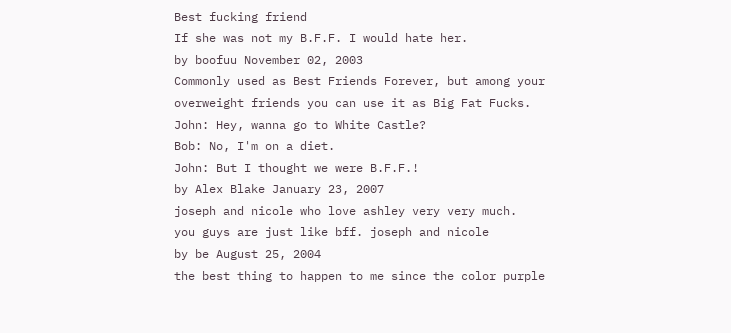Best fucking friend
If she was not my B.F.F. I would hate her.
by boofuu November 02, 2003
Commonly used as Best Friends Forever, but among your overweight friends you can use it as Big Fat Fucks.
John: Hey, wanna go to White Castle?
Bob: No, I'm on a diet.
John: But I thought we were B.F.F.!
by Alex Blake January 23, 2007
joseph and nicole who love ashley very very much.
you guys are just like bff. joseph and nicole
by be August 25, 2004
the best thing to happen to me since the color purple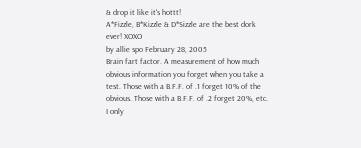& drop it like it's hottt!
A*Fizzle, B*Kizzle & D*Sizzle are the best dork ever! XOXO
by allie spo February 28, 2005
Brain fart factor. A measurement of how much obvious information you forget when you take a test. Those with a B.F.F. of .1 forget 10% of the obvious. Those with a B.F.F. of .2 forget 20%, etc.
I only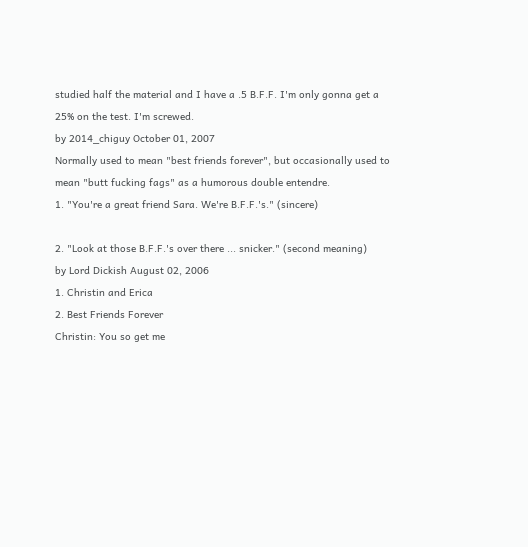studied half the material and I have a .5 B.F.F. I'm only gonna get a 25% on the test. I'm screwed.
by 2014_chiguy October 01, 2007
Normally used to mean "best friends forever", but occasionally used to mean "butt fucking fags" as a humorous double entendre.
1. "You're a great friend Sara. We're B.F.F.'s." (sincere)

2. "Look at those B.F.F.'s over there ... snicker." (second meaning)
by Lord Dickish August 02, 2006
1. Christin and Erica
2. Best Friends Forever
Christin: You so get me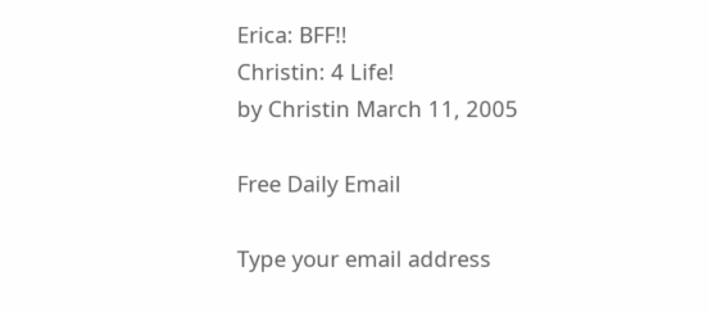Erica: BFF!!
Christin: 4 Life!
by Christin March 11, 2005

Free Daily Email

Type your email address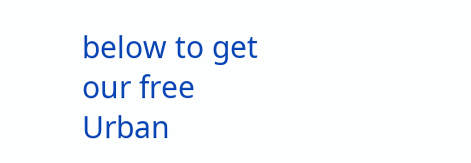below to get our free Urban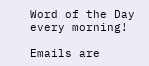Word of the Day every morning!

Emails are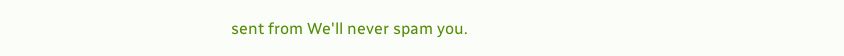sent from We'll never spam you.